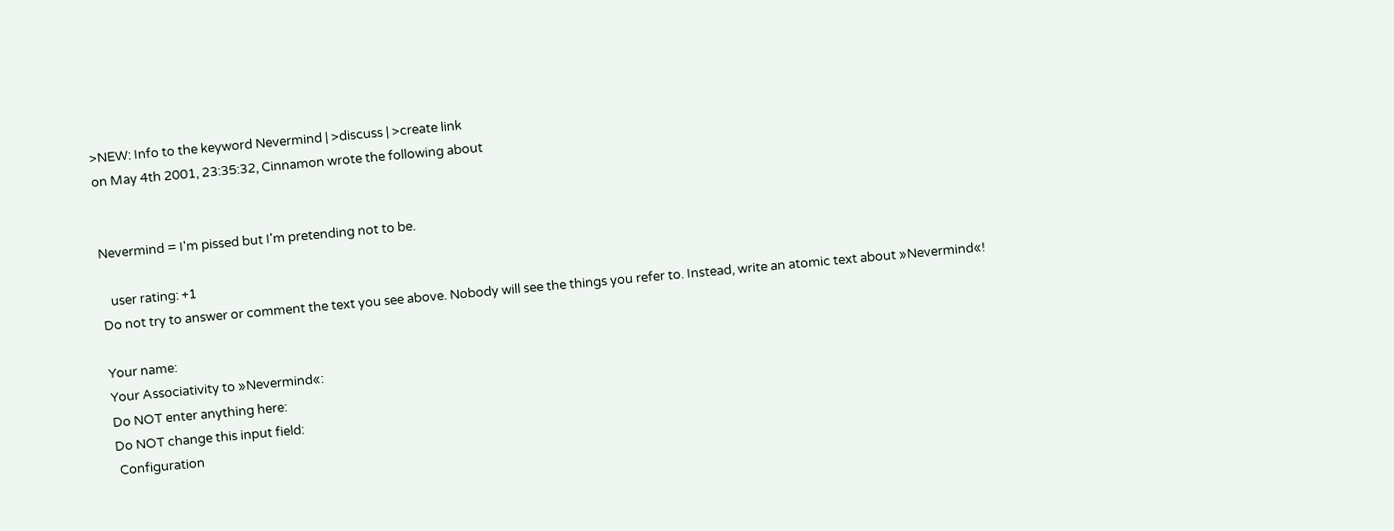>NEW: Info to the keyword Nevermind | >discuss | >create link
on May 4th 2001, 23:35:32, Cinnamon wrote the following about


Nevermind = I'm pissed but I'm pretending not to be.

   user rating: +1
Do not try to answer or comment the text you see above. Nobody will see the things you refer to. Instead, write an atomic text about »Nevermind«!

Your name:
Your Associativity to »Nevermind«:
Do NOT enter anything here:
Do NOT change this input field:
 Configuration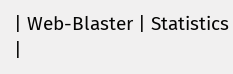| Web-Blaster | Statistics |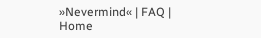»Nevermind« | FAQ | Home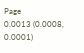Page
0.0013 (0.0008, 0.0001)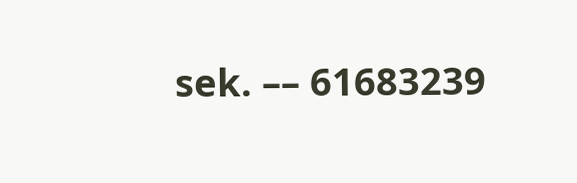sek. –– 61683239